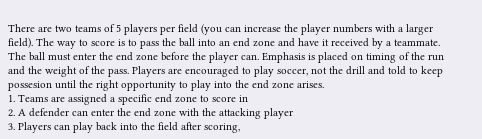There are two teams of 5 players per field (you can increase the player numbers with a larger field). The way to score is to pass the ball into an end zone and have it received by a teammate. The ball must enter the end zone before the player can. Emphasis is placed on timing of the run and the weight of the pass. Players are encouraged to play soccer, not the drill and told to keep possesion until the right opportunity to play into the end zone arises.
1. Teams are assigned a specific end zone to score in
2. A defender can enter the end zone with the attacking player
3. Players can play back into the field after scoring,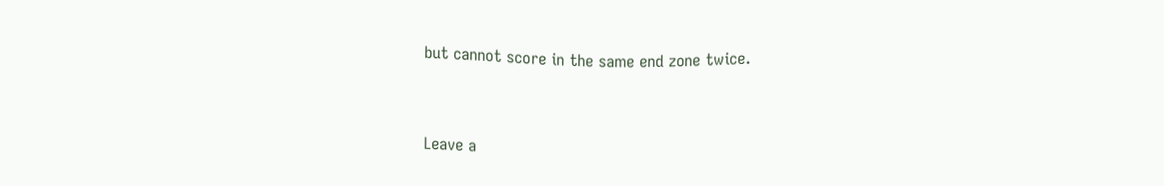but cannot score in the same end zone twice.


Leave a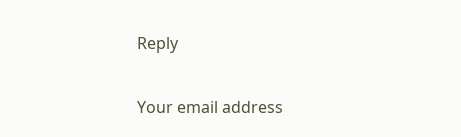Reply

Your email address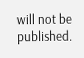will not be published.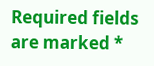Required fields are marked *